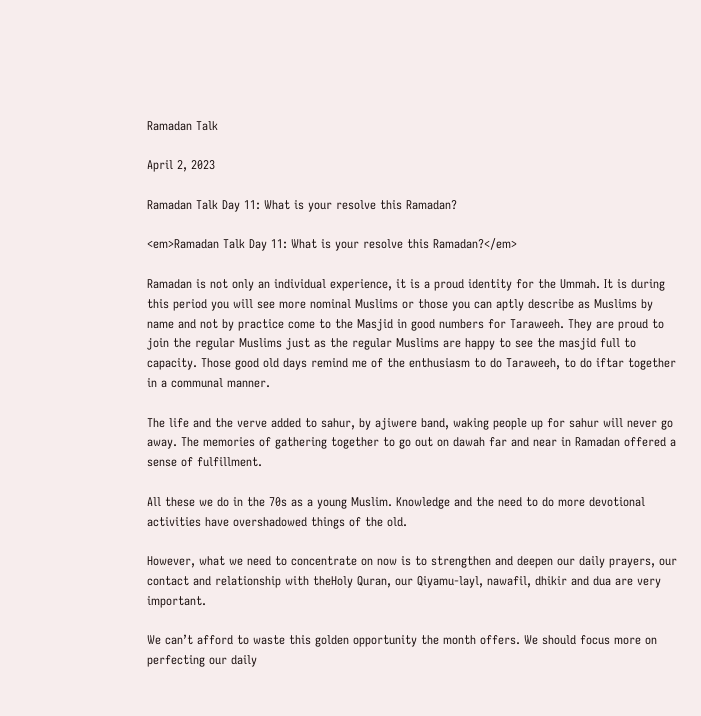Ramadan Talk

April 2, 2023

Ramadan Talk Day 11: What is your resolve this Ramadan?

<em>Ramadan Talk Day 11: What is your resolve this Ramadan?</em>

Ramadan is not only an individual experience, it is a proud identity for the Ummah. It is during this period you will see more nominal Muslims or those you can aptly describe as Muslims by name and not by practice come to the Masjid in good numbers for Taraweeh. They are proud to join the regular Muslims just as the regular Muslims are happy to see the masjid full to capacity. Those good old days remind me of the enthusiasm to do Taraweeh, to do iftar together in a communal manner.

The life and the verve added to sahur, by ajiwere band, waking people up for sahur will never go away. The memories of gathering together to go out on dawah far and near in Ramadan offered a sense of fulfillment.

All these we do in the 70s as a young Muslim. Knowledge and the need to do more devotional activities have overshadowed things of the old.

However, what we need to concentrate on now is to strengthen and deepen our daily prayers, our contact and relationship with theHoly Quran, our Qiyamu-layl, nawafil, dhikir and dua are very important.

We can’t afford to waste this golden opportunity the month offers. We should focus more on perfecting our daily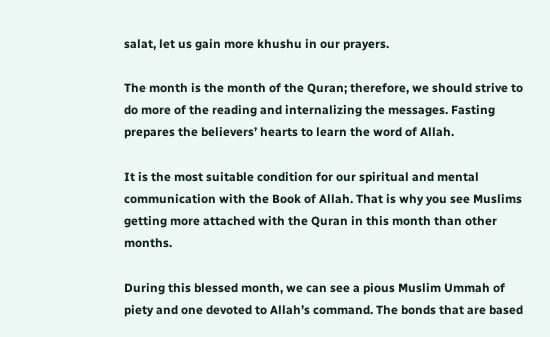salat, let us gain more khushu in our prayers.

The month is the month of the Quran; therefore, we should strive to do more of the reading and internalizing the messages. Fasting prepares the believers’ hearts to learn the word of Allah.

It is the most suitable condition for our spiritual and mental communication with the Book of Allah. That is why you see Muslims getting more attached with the Quran in this month than other months.

During this blessed month, we can see a pious Muslim Ummah of piety and one devoted to Allah’s command. The bonds that are based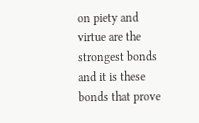on piety and virtue are the strongest bonds and it is these bonds that prove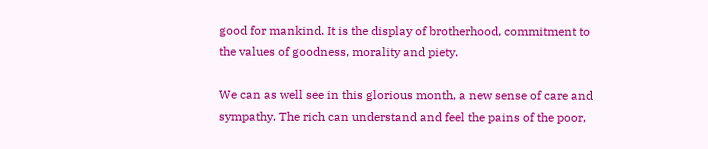good for mankind. It is the display of brotherhood, commitment to the values of goodness, morality and piety.

We can as well see in this glorious month, a new sense of care and sympathy. The rich can understand and feel the pains of the poor,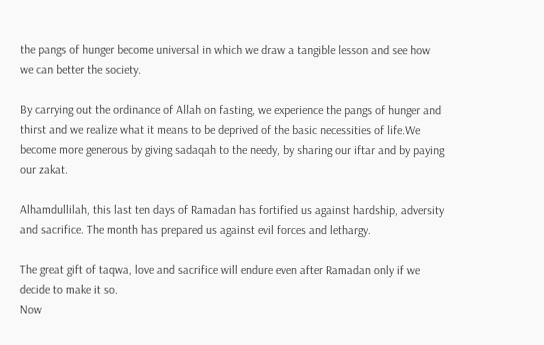the pangs of hunger become universal in which we draw a tangible lesson and see how we can better the society.

By carrying out the ordinance of Allah on fasting, we experience the pangs of hunger and thirst and we realize what it means to be deprived of the basic necessities of life.We become more generous by giving sadaqah to the needy, by sharing our iftar and by paying our zakat.

Alhamdullilah, this last ten days of Ramadan has fortified us against hardship, adversity and sacrifice. The month has prepared us against evil forces and lethargy.

The great gift of taqwa, love and sacrifice will endure even after Ramadan only if we decide to make it so.
Now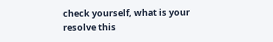check yourself, what is your resolve this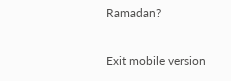Ramadan?

Exit mobile version